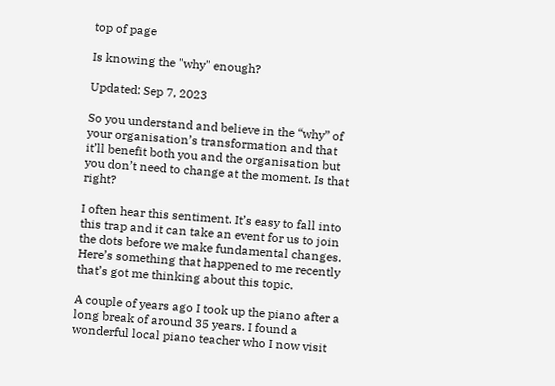top of page

Is knowing the "why" enough?

Updated: Sep 7, 2023

So you understand and believe in the “why” of your organisation’s transformation and that it’ll benefit both you and the organisation but you don’t need to change at the moment. Is that right?

I often hear this sentiment. It’s easy to fall into this trap and it can take an event for us to join the dots before we make fundamental changes. Here’s something that happened to me recently that’s got me thinking about this topic.

A couple of years ago I took up the piano after a long break of around 35 years. I found a wonderful local piano teacher who I now visit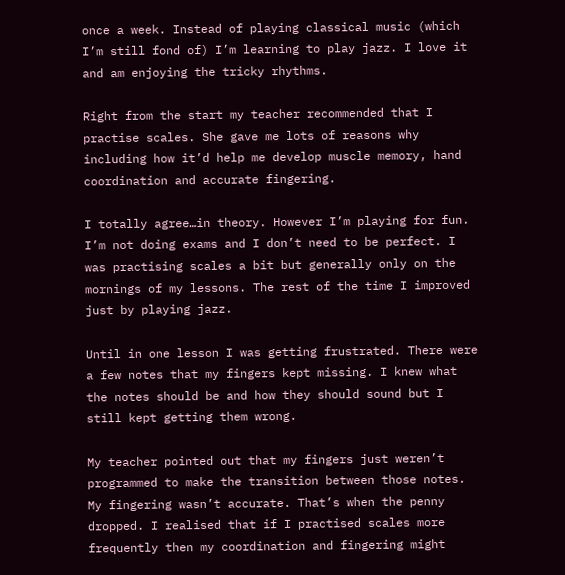once a week. Instead of playing classical music (which I’m still fond of) I’m learning to play jazz. I love it and am enjoying the tricky rhythms.

Right from the start my teacher recommended that I practise scales. She gave me lots of reasons why including how it’d help me develop muscle memory, hand coordination and accurate fingering.

I totally agree…in theory. However I’m playing for fun. I’m not doing exams and I don’t need to be perfect. I was practising scales a bit but generally only on the mornings of my lessons. The rest of the time I improved just by playing jazz.

Until in one lesson I was getting frustrated. There were a few notes that my fingers kept missing. I knew what the notes should be and how they should sound but I still kept getting them wrong.

My teacher pointed out that my fingers just weren’t programmed to make the transition between those notes. My fingering wasn’t accurate. That’s when the penny dropped. I realised that if I practised scales more frequently then my coordination and fingering might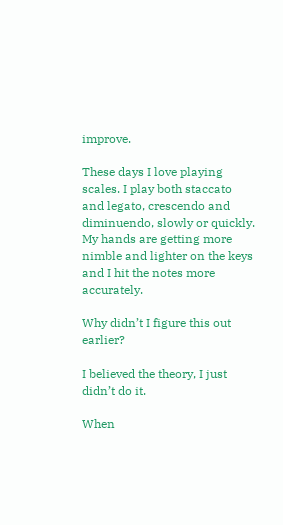improve.

These days I love playing scales. I play both staccato and legato, crescendo and diminuendo, slowly or quickly. My hands are getting more nimble and lighter on the keys and I hit the notes more accurately.

Why didn’t I figure this out earlier?

I believed the theory, I just didn’t do it.

When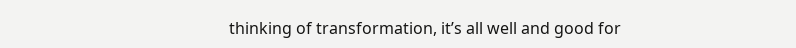thinking of transformation, it’s all well and good for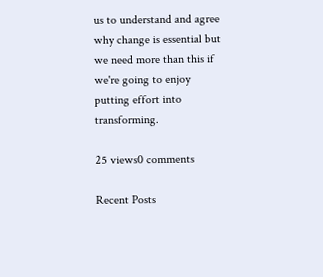us to understand and agree why change is essential but we need more than this if we're going to enjoy putting effort into transforming.

25 views0 comments

Recent Posts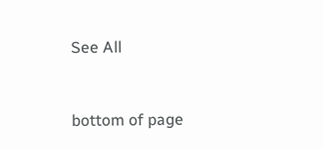See All


bottom of page